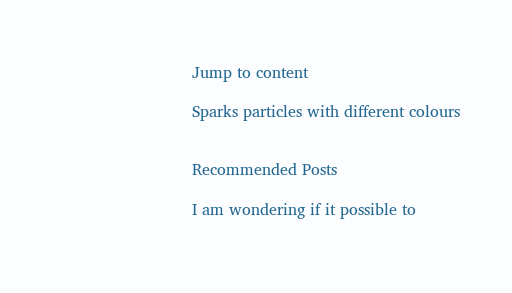Jump to content

Sparks particles with different colours


Recommended Posts

I am wondering if it possible to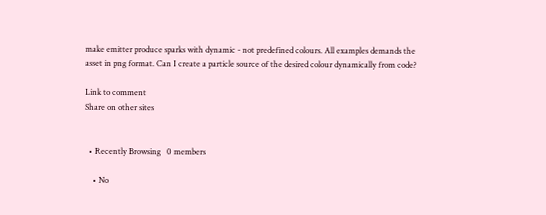make emitter produce sparks with dynamic - not predefined colours. All examples demands the asset in png format. Can I create a particle source of the desired colour dynamically from code?

Link to comment
Share on other sites


  • Recently Browsing   0 members

    • No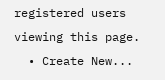registered users viewing this page.
  • Create New...